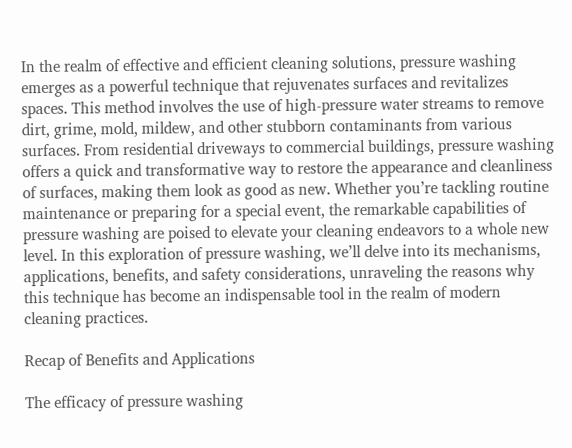In the realm of effective and efficient cleaning solutions, pressure washing emerges as a powerful technique that rejuvenates surfaces and revitalizes spaces. This method involves the use of high-pressure water streams to remove dirt, grime, mold, mildew, and other stubborn contaminants from various surfaces. From residential driveways to commercial buildings, pressure washing offers a quick and transformative way to restore the appearance and cleanliness of surfaces, making them look as good as new. Whether you’re tackling routine maintenance or preparing for a special event, the remarkable capabilities of pressure washing are poised to elevate your cleaning endeavors to a whole new level. In this exploration of pressure washing, we’ll delve into its mechanisms, applications, benefits, and safety considerations, unraveling the reasons why this technique has become an indispensable tool in the realm of modern cleaning practices.

Recap of Benefits and Applications

The efficacy of pressure washing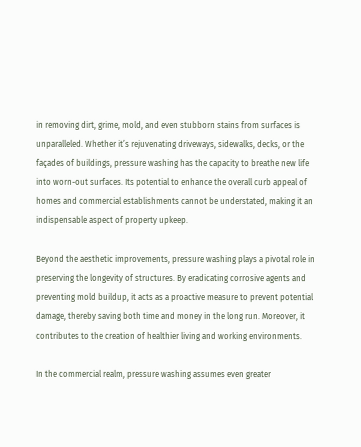in removing dirt, grime, mold, and even stubborn stains from surfaces is unparalleled. Whether it’s rejuvenating driveways, sidewalks, decks, or the façades of buildings, pressure washing has the capacity to breathe new life into worn-out surfaces. Its potential to enhance the overall curb appeal of homes and commercial establishments cannot be understated, making it an indispensable aspect of property upkeep.

Beyond the aesthetic improvements, pressure washing plays a pivotal role in preserving the longevity of structures. By eradicating corrosive agents and preventing mold buildup, it acts as a proactive measure to prevent potential damage, thereby saving both time and money in the long run. Moreover, it contributes to the creation of healthier living and working environments.

In the commercial realm, pressure washing assumes even greater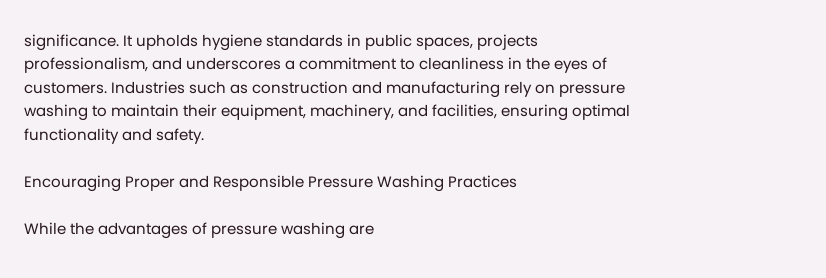significance. It upholds hygiene standards in public spaces, projects professionalism, and underscores a commitment to cleanliness in the eyes of customers. Industries such as construction and manufacturing rely on pressure washing to maintain their equipment, machinery, and facilities, ensuring optimal functionality and safety.

Encouraging Proper and Responsible Pressure Washing Practices

While the advantages of pressure washing are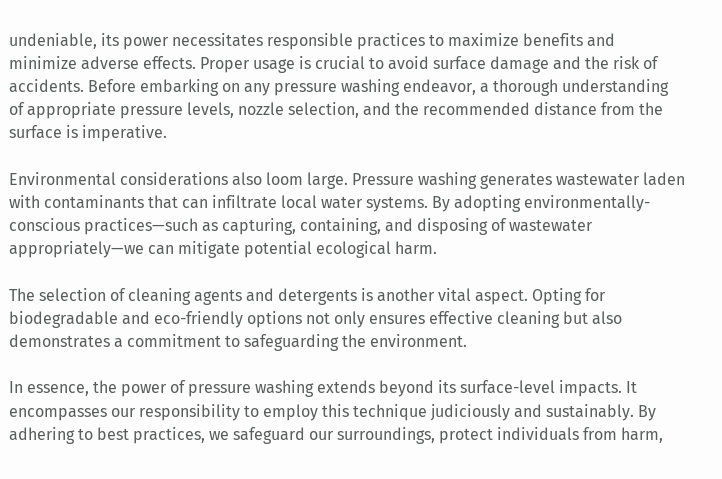undeniable, its power necessitates responsible practices to maximize benefits and minimize adverse effects. Proper usage is crucial to avoid surface damage and the risk of accidents. Before embarking on any pressure washing endeavor, a thorough understanding of appropriate pressure levels, nozzle selection, and the recommended distance from the surface is imperative.

Environmental considerations also loom large. Pressure washing generates wastewater laden with contaminants that can infiltrate local water systems. By adopting environmentally-conscious practices—such as capturing, containing, and disposing of wastewater appropriately—we can mitigate potential ecological harm.

The selection of cleaning agents and detergents is another vital aspect. Opting for biodegradable and eco-friendly options not only ensures effective cleaning but also demonstrates a commitment to safeguarding the environment.

In essence, the power of pressure washing extends beyond its surface-level impacts. It encompasses our responsibility to employ this technique judiciously and sustainably. By adhering to best practices, we safeguard our surroundings, protect individuals from harm,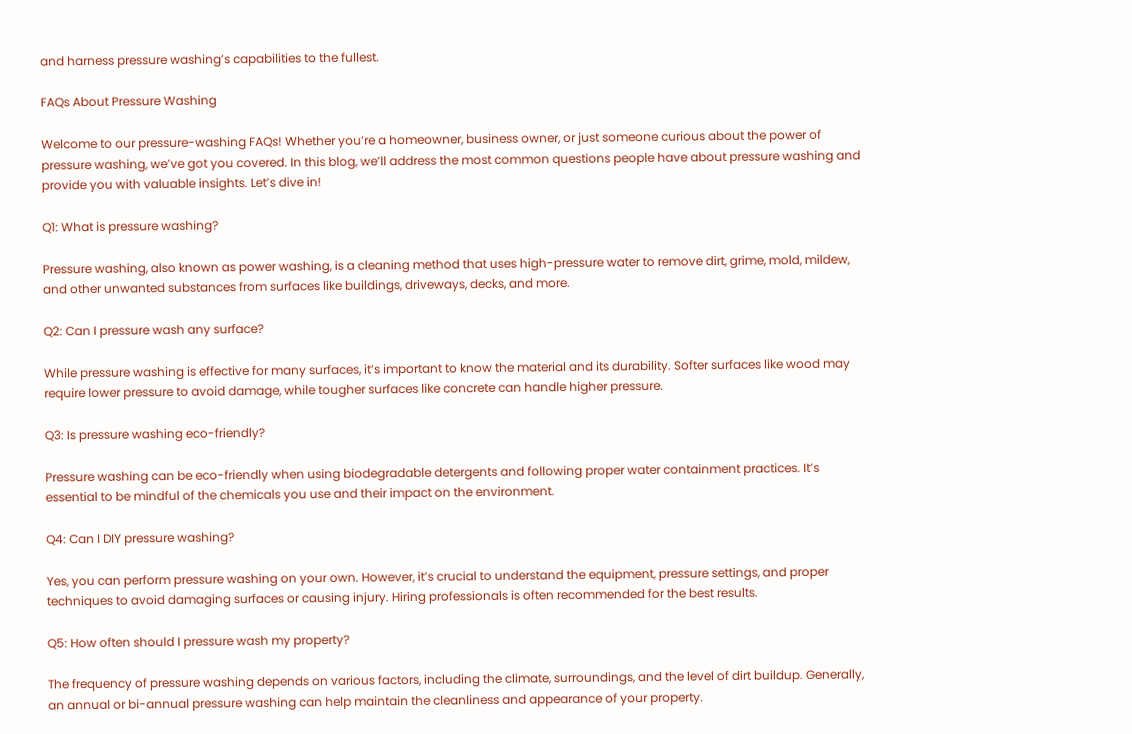and harness pressure washing’s capabilities to the fullest.

FAQs About Pressure Washing

Welcome to our pressure-washing FAQs! Whether you’re a homeowner, business owner, or just someone curious about the power of pressure washing, we’ve got you covered. In this blog, we’ll address the most common questions people have about pressure washing and provide you with valuable insights. Let’s dive in!

Q1: What is pressure washing?

Pressure washing, also known as power washing, is a cleaning method that uses high-pressure water to remove dirt, grime, mold, mildew, and other unwanted substances from surfaces like buildings, driveways, decks, and more.

Q2: Can I pressure wash any surface?

While pressure washing is effective for many surfaces, it’s important to know the material and its durability. Softer surfaces like wood may require lower pressure to avoid damage, while tougher surfaces like concrete can handle higher pressure.

Q3: Is pressure washing eco-friendly?

Pressure washing can be eco-friendly when using biodegradable detergents and following proper water containment practices. It’s essential to be mindful of the chemicals you use and their impact on the environment.

Q4: Can I DIY pressure washing?

Yes, you can perform pressure washing on your own. However, it’s crucial to understand the equipment, pressure settings, and proper techniques to avoid damaging surfaces or causing injury. Hiring professionals is often recommended for the best results.

Q5: How often should I pressure wash my property?

The frequency of pressure washing depends on various factors, including the climate, surroundings, and the level of dirt buildup. Generally, an annual or bi-annual pressure washing can help maintain the cleanliness and appearance of your property.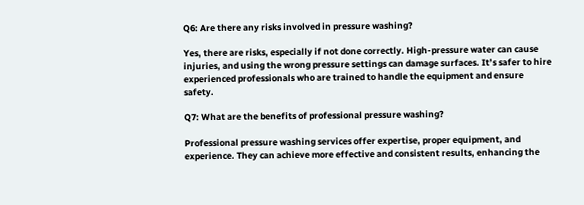Q6: Are there any risks involved in pressure washing?

Yes, there are risks, especially if not done correctly. High-pressure water can cause injuries, and using the wrong pressure settings can damage surfaces. It’s safer to hire experienced professionals who are trained to handle the equipment and ensure safety.

Q7: What are the benefits of professional pressure washing?

Professional pressure washing services offer expertise, proper equipment, and experience. They can achieve more effective and consistent results, enhancing the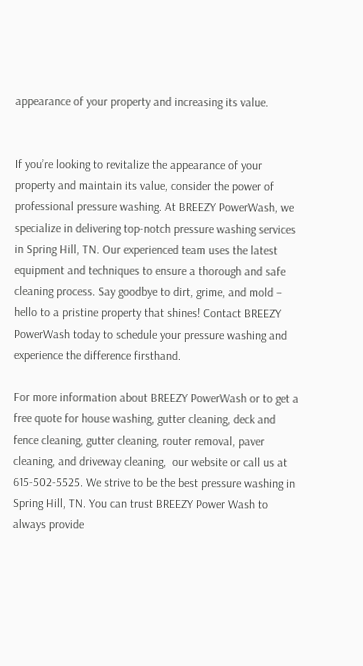appearance of your property and increasing its value.


If you’re looking to revitalize the appearance of your property and maintain its value, consider the power of professional pressure washing. At BREEZY PowerWash, we specialize in delivering top-notch pressure washing services in Spring Hill, TN. Our experienced team uses the latest equipment and techniques to ensure a thorough and safe cleaning process. Say goodbye to dirt, grime, and mold – hello to a pristine property that shines! Contact BREEZY PowerWash today to schedule your pressure washing and experience the difference firsthand.

For more information about BREEZY PowerWash or to get a free quote for house washing, gutter cleaning, deck and fence cleaning, gutter cleaning, router removal, paver cleaning, and driveway cleaning,  our website or call us at 615-502-5525. We strive to be the best pressure washing in Spring Hill, TN. You can trust BREEZY Power Wash to always provide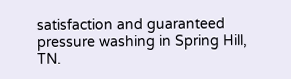satisfaction and guaranteed pressure washing in Spring Hill, TN.